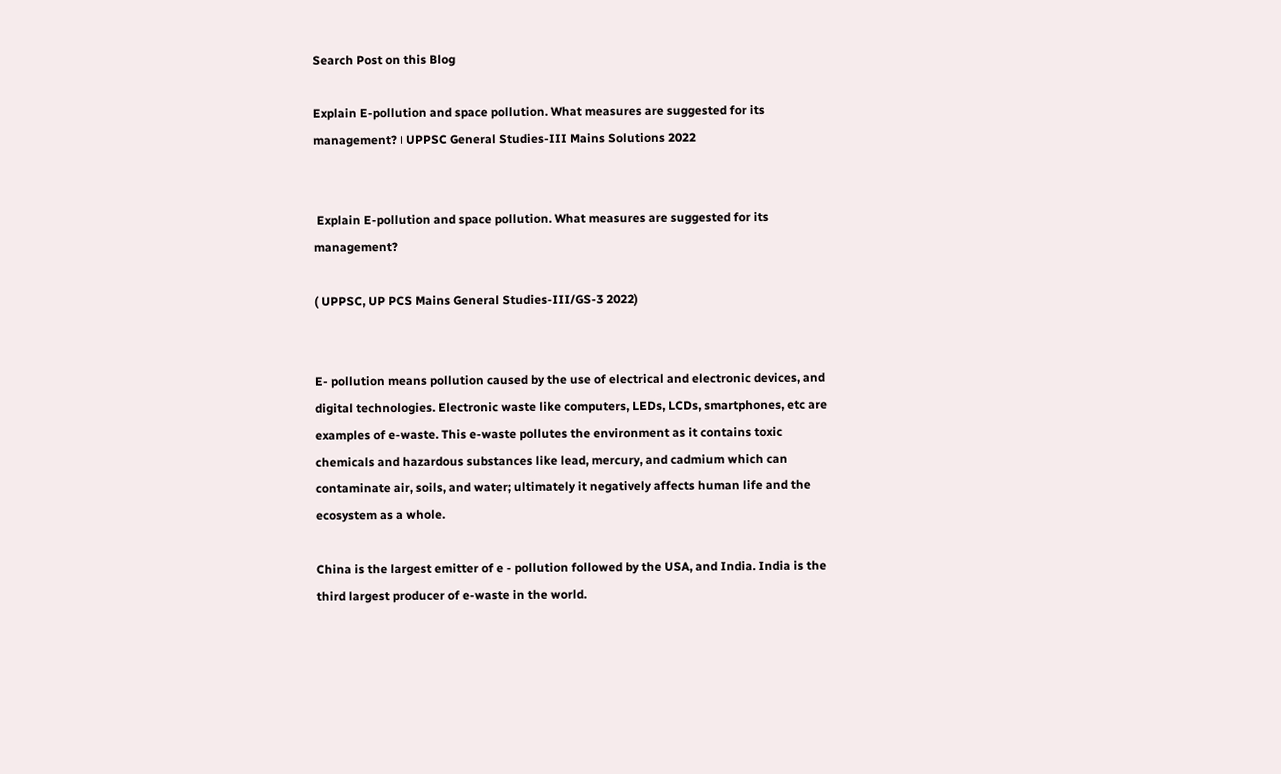Search Post on this Blog

Explain E-pollution and space pollution. What measures are suggested for its management? । UPPSC General Studies-III Mains Solutions 2022


 Explain E-pollution and space pollution. What measures are suggested for its management?

( UPPSC, UP PCS Mains General Studies-III/GS-3 2022)


E- pollution means pollution caused by the use of electrical and electronic devices, and digital technologies. Electronic waste like computers, LEDs, LCDs, smartphones, etc are examples of e-waste. This e-waste pollutes the environment as it contains toxic chemicals and hazardous substances like lead, mercury, and cadmium which can contaminate air, soils, and water; ultimately it negatively affects human life and the ecosystem as a whole.

China is the largest emitter of e - pollution followed by the USA, and India. India is the third largest producer of e-waste in the world.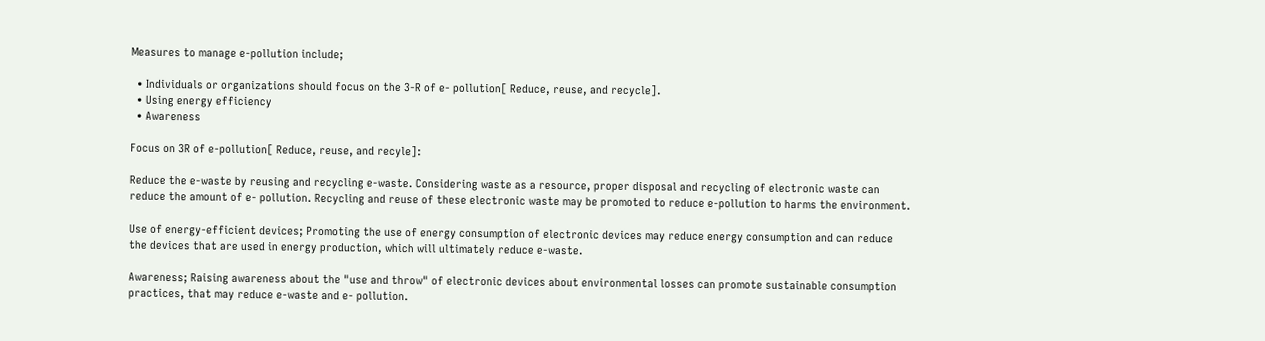Measures to manage e-pollution include;

  • Individuals or organizations should focus on the 3-R of e- pollution[ Reduce, reuse, and recycle].
  • Using energy efficiency
  • Awareness

Focus on 3R of e-pollution[ Reduce, reuse, and recyle]:

Reduce the e-waste by reusing and recycling e-waste. Considering waste as a resource, proper disposal and recycling of electronic waste can reduce the amount of e- pollution. Recycling and reuse of these electronic waste may be promoted to reduce e-pollution to harms the environment.

Use of energy-efficient devices; Promoting the use of energy consumption of electronic devices may reduce energy consumption and can reduce the devices that are used in energy production, which will ultimately reduce e-waste.

Awareness; Raising awareness about the "use and throw" of electronic devices about environmental losses can promote sustainable consumption practices, that may reduce e-waste and e- pollution.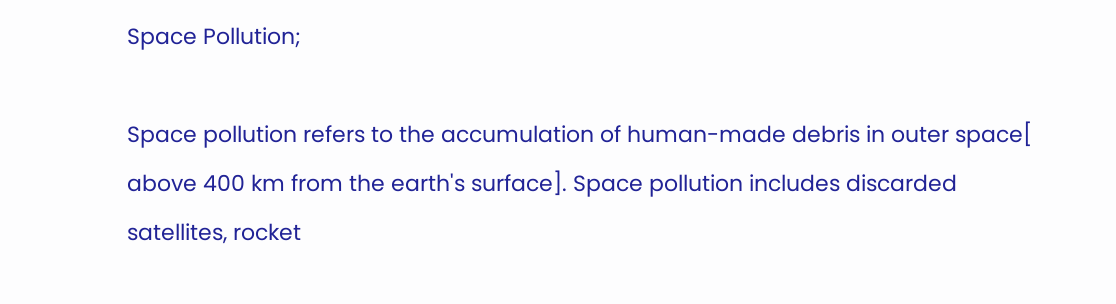Space Pollution;

Space pollution refers to the accumulation of human-made debris in outer space[ above 400 km from the earth's surface]. Space pollution includes discarded satellites, rocket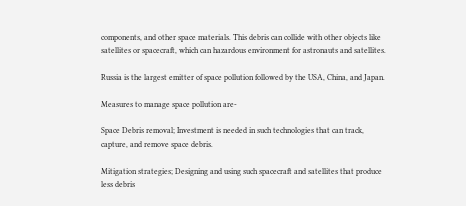components, and other space materials. This debris can collide with other objects like satellites or spacecraft, which can hazardous environment for astronauts and satellites.

Russia is the largest emitter of space pollution followed by the USA, China, and Japan.

Measures to manage space pollution are-

Space Debris removal; Investment is needed in such technologies that can track, capture, and remove space debris.

Mitigation strategies; Designing and using such spacecraft and satellites that produce less debris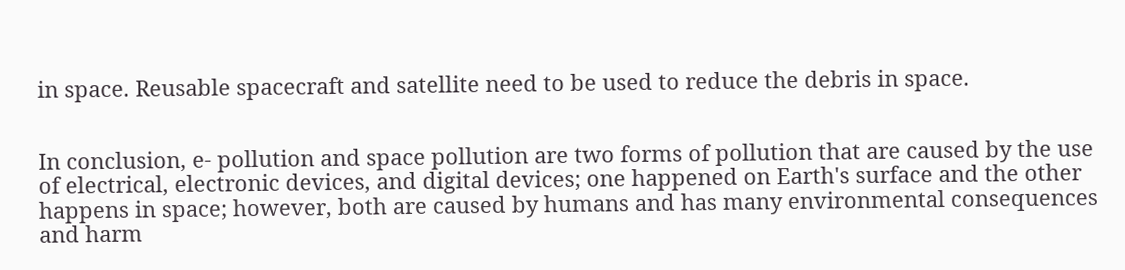in space. Reusable spacecraft and satellite need to be used to reduce the debris in space.


In conclusion, e- pollution and space pollution are two forms of pollution that are caused by the use of electrical, electronic devices, and digital devices; one happened on Earth's surface and the other happens in space; however, both are caused by humans and has many environmental consequences and harm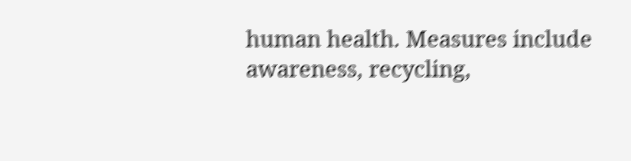human health. Measures include awareness, recycling,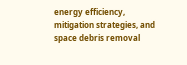energy efficiency, mitigation strategies, and space debris removal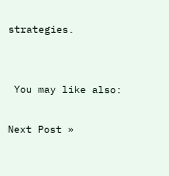strategies.


 You may like also:

Next Post »